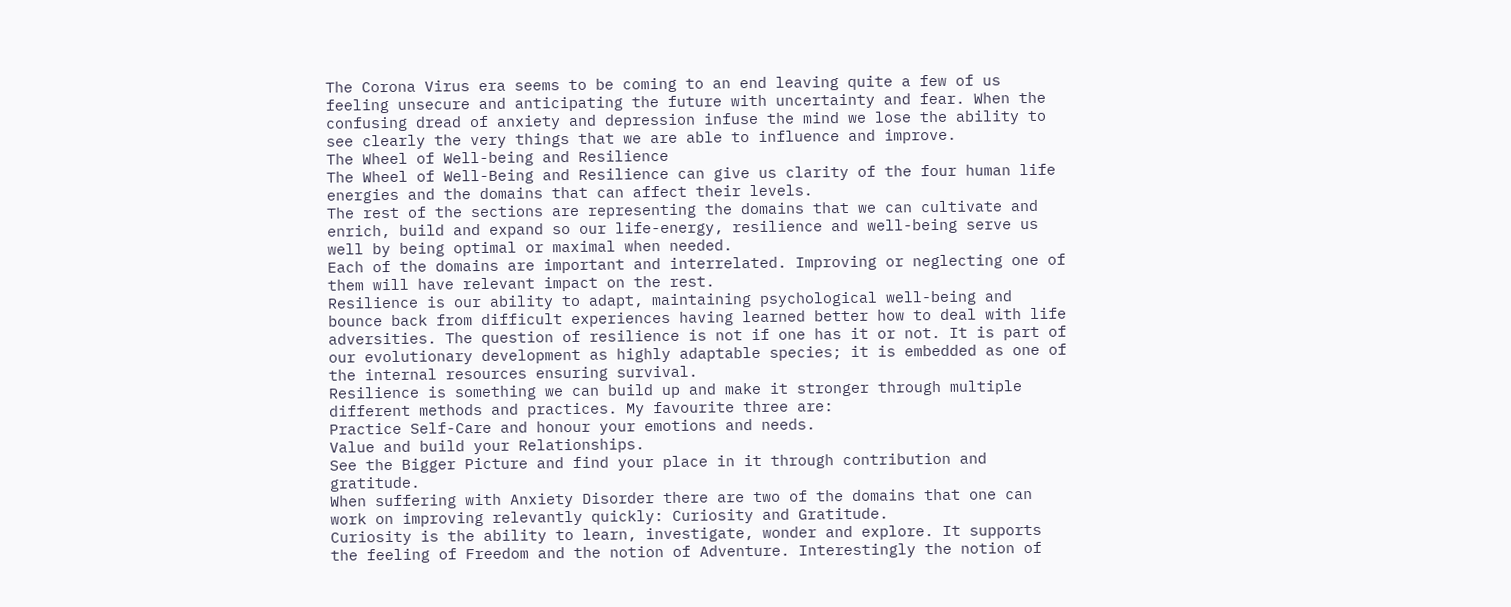The Corona Virus era seems to be coming to an end leaving quite a few of us feeling unsecure and anticipating the future with uncertainty and fear. When the confusing dread of anxiety and depression infuse the mind we lose the ability to see clearly the very things that we are able to influence and improve.
The Wheel of Well-being and Resilience
The Wheel of Well-Being and Resilience can give us clarity of the four human life energies and the domains that can affect their levels.
The rest of the sections are representing the domains that we can cultivate and enrich, build and expand so our life-energy, resilience and well-being serve us well by being optimal or maximal when needed.
Each of the domains are important and interrelated. Improving or neglecting one of them will have relevant impact on the rest.
Resilience is our ability to adapt, maintaining psychological well-being and bounce back from difficult experiences having learned better how to deal with life adversities. The question of resilience is not if one has it or not. It is part of our evolutionary development as highly adaptable species; it is embedded as one of the internal resources ensuring survival.
Resilience is something we can build up and make it stronger through multiple different methods and practices. My favourite three are:
Practice Self-Care and honour your emotions and needs.
Value and build your Relationships.
See the Bigger Picture and find your place in it through contribution and gratitude.
When suffering with Anxiety Disorder there are two of the domains that one can work on improving relevantly quickly: Curiosity and Gratitude.
Curiosity is the ability to learn, investigate, wonder and explore. It supports the feeling of Freedom and the notion of Adventure. Interestingly the notion of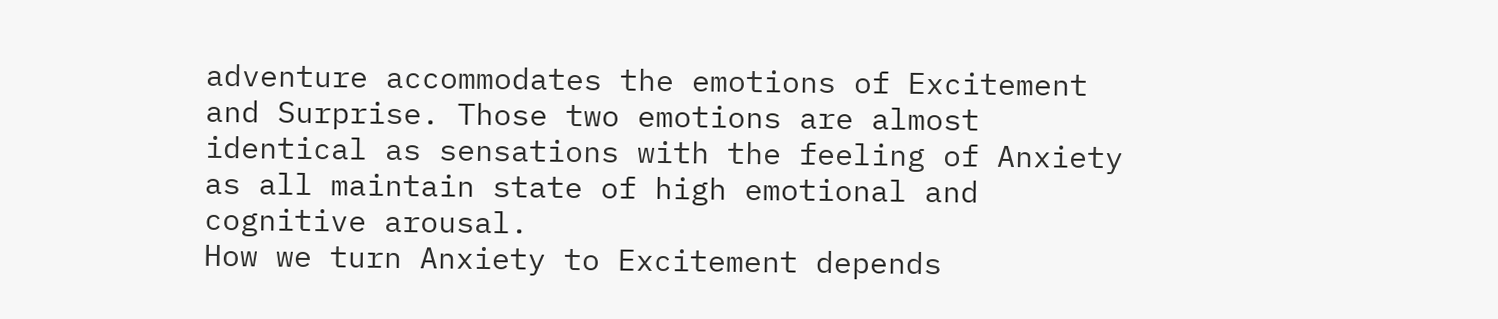adventure accommodates the emotions of Excitement and Surprise. Those two emotions are almost identical as sensations with the feeling of Anxiety as all maintain state of high emotional and cognitive arousal.
How we turn Anxiety to Excitement depends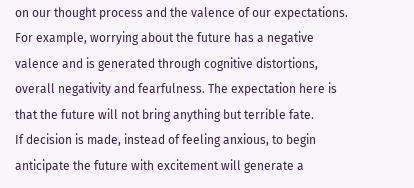on our thought process and the valence of our expectations. For example, worrying about the future has a negative valence and is generated through cognitive distortions, overall negativity and fearfulness. The expectation here is that the future will not bring anything but terrible fate.
If decision is made, instead of feeling anxious, to begin anticipate the future with excitement will generate a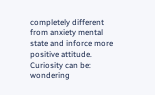completely different from anxiety mental state and inforce more positive attitude. Curiosity can be: wondering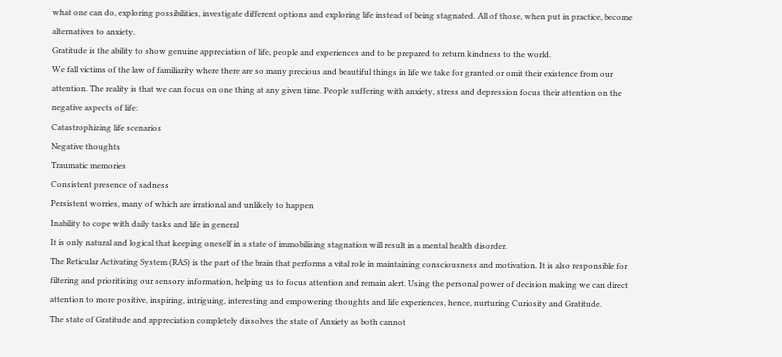what one can do, exploring possibilities, investigate different options and exploring life instead of being stagnated. All of those, when put in practice, become alternatives to anxiety.
Gratitude is the ability to show genuine appreciation of life, people and experiences and to be prepared to return kindness to the world.
We fall victims of the law of familiarity where there are so many precious and beautiful things in life we take for granted or omit their existence from our attention. The reality is that we can focus on one thing at any given time. People suffering with anxiety, stress and depression focus their attention on the negative aspects of life:
Catastrophizing life scenarios
Negative thoughts
Traumatic memories
Consistent presence of sadness
Persistent worries, many of which are irrational and unlikely to happen
Inability to cope with daily tasks and life in general
It is only natural and logical that keeping oneself in a state of immobilising stagnation will result in a mental health disorder.
The Reticular Activating System (RAS) is the part of the brain that performs a vital role in maintaining consciousness and motivation. It is also responsible for filtering and prioritising our sensory information, helping us to focus attention and remain alert. Using the personal power of decision making we can direct attention to more positive, inspiring, intriguing, interesting and empowering thoughts and life experiences, hence, nurturing Curiosity and Gratitude.
The state of Gratitude and appreciation completely dissolves the state of Anxiety as both cannot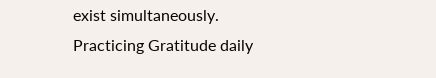exist simultaneously. Practicing Gratitude daily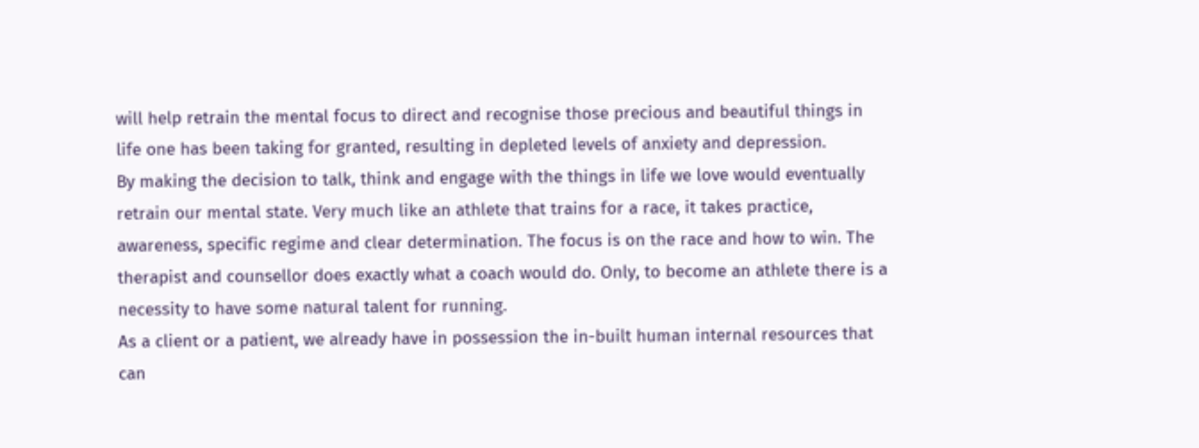will help retrain the mental focus to direct and recognise those precious and beautiful things in life one has been taking for granted, resulting in depleted levels of anxiety and depression.
By making the decision to talk, think and engage with the things in life we love would eventually retrain our mental state. Very much like an athlete that trains for a race, it takes practice, awareness, specific regime and clear determination. The focus is on the race and how to win. The therapist and counsellor does exactly what a coach would do. Only, to become an athlete there is a necessity to have some natural talent for running.
As a client or a patient, we already have in possession the in-built human internal resources that can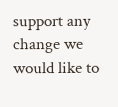support any change we would like to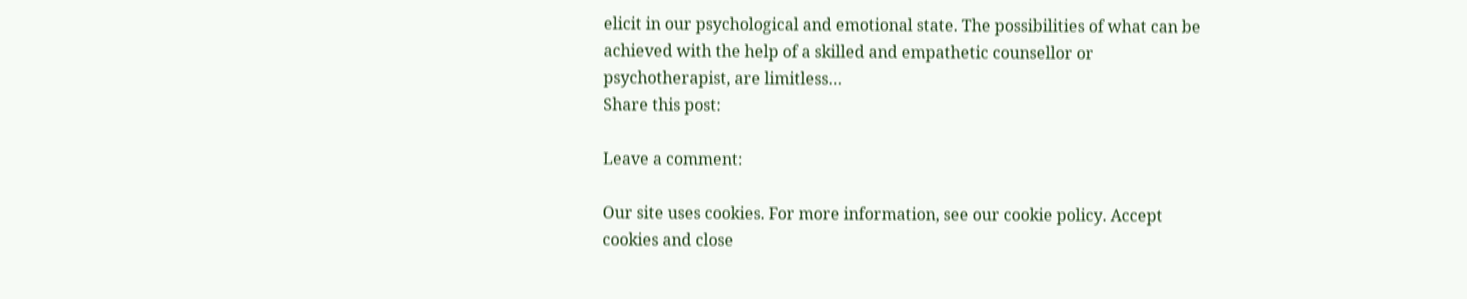elicit in our psychological and emotional state. The possibilities of what can be achieved with the help of a skilled and empathetic counsellor or psychotherapist, are limitless…
Share this post:

Leave a comment:

Our site uses cookies. For more information, see our cookie policy. Accept cookies and close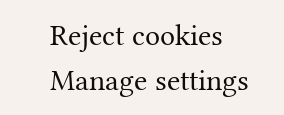Reject cookies Manage settings